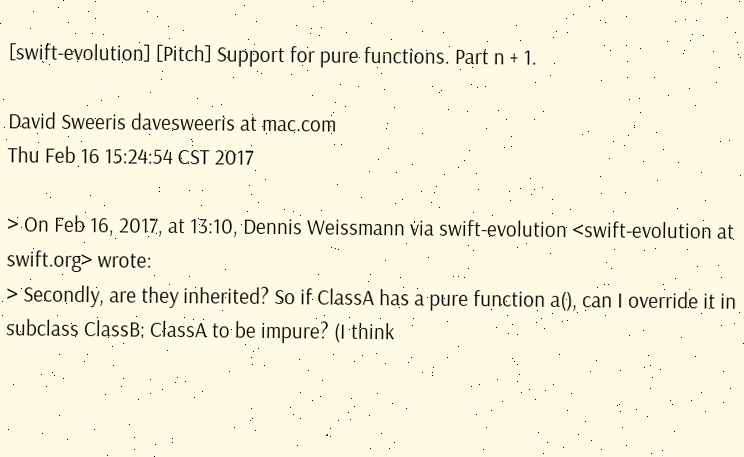[swift-evolution] [Pitch] Support for pure functions. Part n + 1.

David Sweeris davesweeris at mac.com
Thu Feb 16 15:24:54 CST 2017

> On Feb 16, 2017, at 13:10, Dennis Weissmann via swift-evolution <swift-evolution at swift.org> wrote:
> Secondly, are they inherited? So if ClassA has a pure function a(), can I override it in subclass ClassB: ClassA to be impure? (I think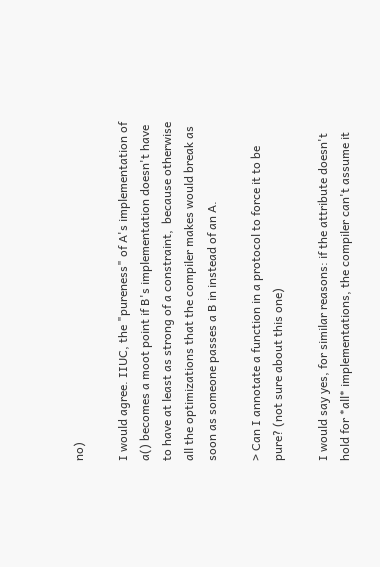no)

I would agree. IIUC, the "pureness" of A's implementation of a() becomes a moot point if B's implementation doesn't have to have at least as strong of a constraint,  because otherwise all the optimizations that the compiler makes would break as soon as someone passes a B in instead of an A.

> Can I annotate a function in a protocol to force it to be pure? (not sure about this one)

I would say yes, for similar reasons: if the attribute doesn't hold for *all* implementations, the compiler can't assume it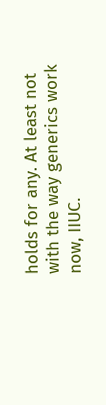holds for any. At least not with the way generics work now, IIUC.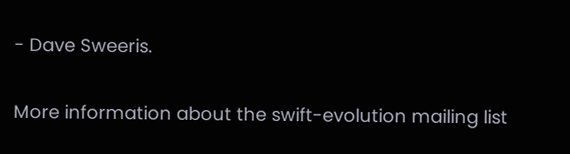- Dave Sweeris.

More information about the swift-evolution mailing list